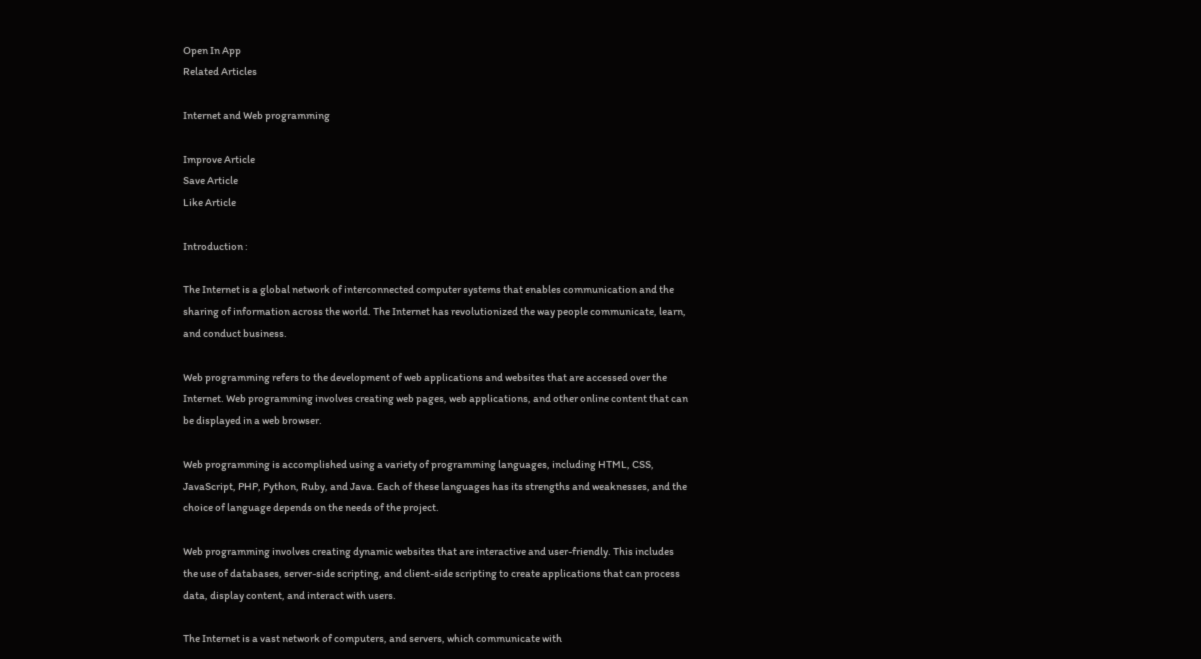Open In App
Related Articles

Internet and Web programming

Improve Article
Save Article
Like Article

Introduction :

The Internet is a global network of interconnected computer systems that enables communication and the sharing of information across the world. The Internet has revolutionized the way people communicate, learn, and conduct business.

Web programming refers to the development of web applications and websites that are accessed over the Internet. Web programming involves creating web pages, web applications, and other online content that can be displayed in a web browser.

Web programming is accomplished using a variety of programming languages, including HTML, CSS, JavaScript, PHP, Python, Ruby, and Java. Each of these languages has its strengths and weaknesses, and the choice of language depends on the needs of the project.

Web programming involves creating dynamic websites that are interactive and user-friendly. This includes the use of databases, server-side scripting, and client-side scripting to create applications that can process data, display content, and interact with users.

The Internet is a vast network of computers, and servers, which communicate with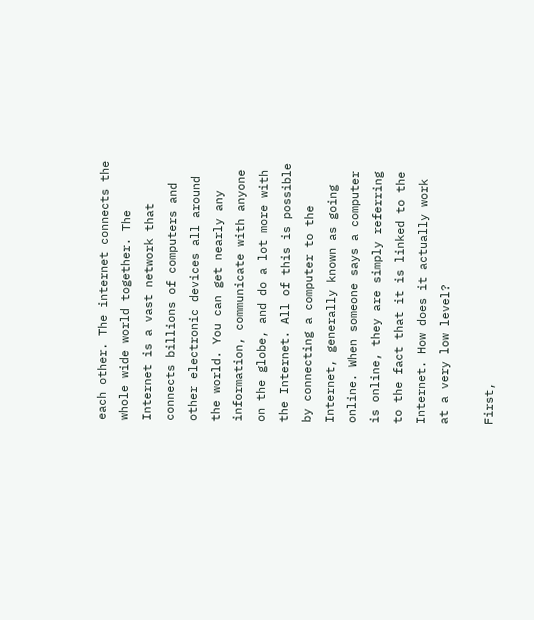each other. The internet connects the whole wide world together. The Internet is a vast network that connects billions of computers and other electronic devices all around the world. You can get nearly any information, communicate with anyone on the globe, and do a lot more with the Internet. All of this is possible by connecting a computer to the Internet, generally known as going online. When someone says a computer is online, they are simply referring to the fact that it is linked to the Internet. How does it actually work at a very low level?

First,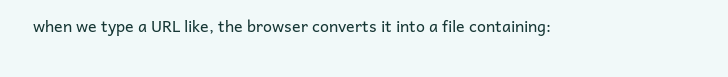when we type a URL like, the browser converts it into a file containing: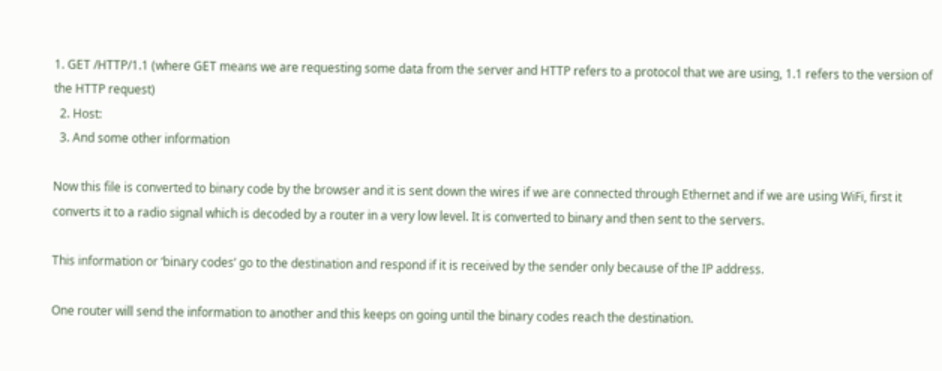1. GET /HTTP/1.1 (where GET means we are requesting some data from the server and HTTP refers to a protocol that we are using, 1.1 refers to the version of the HTTP request)
  2. Host:
  3. And some other information

Now this file is converted to binary code by the browser and it is sent down the wires if we are connected through Ethernet and if we are using WiFi, first it converts it to a radio signal which is decoded by a router in a very low level. It is converted to binary and then sent to the servers.

This information or ‘binary codes’ go to the destination and respond if it is received by the sender only because of the IP address.

One router will send the information to another and this keeps on going until the binary codes reach the destination.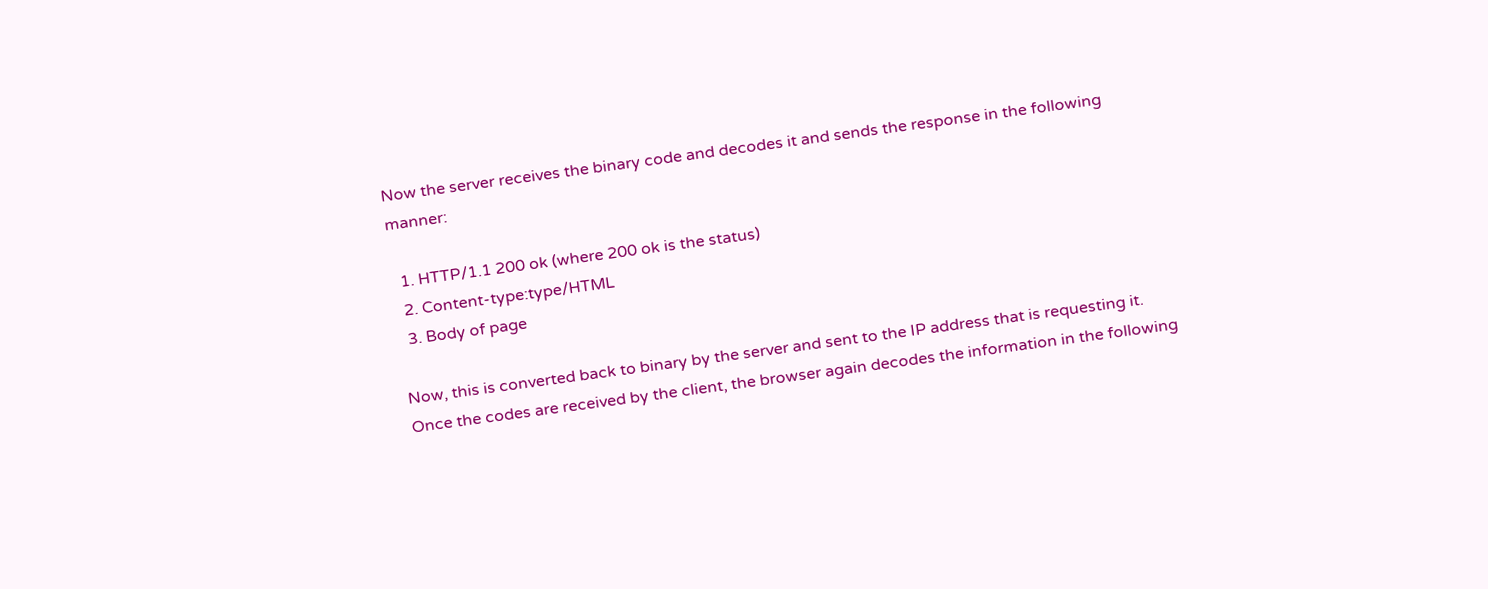Now the server receives the binary code and decodes it and sends the response in the following manner:

  1. HTTP/1.1 200 ok (where 200 ok is the status)
  2. Content-type:type/HTML
  3. Body of page

Now, this is converted back to binary by the server and sent to the IP address that is requesting it. Once the codes are received by the client, the browser again decodes the information in the following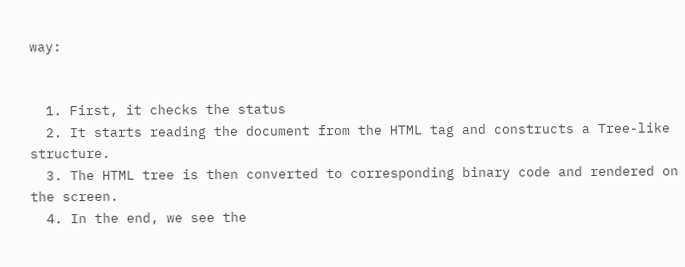way:


  1. First, it checks the status
  2. It starts reading the document from the HTML tag and constructs a Tree-like structure.
  3. The HTML tree is then converted to corresponding binary code and rendered on the screen.
  4. In the end, we see the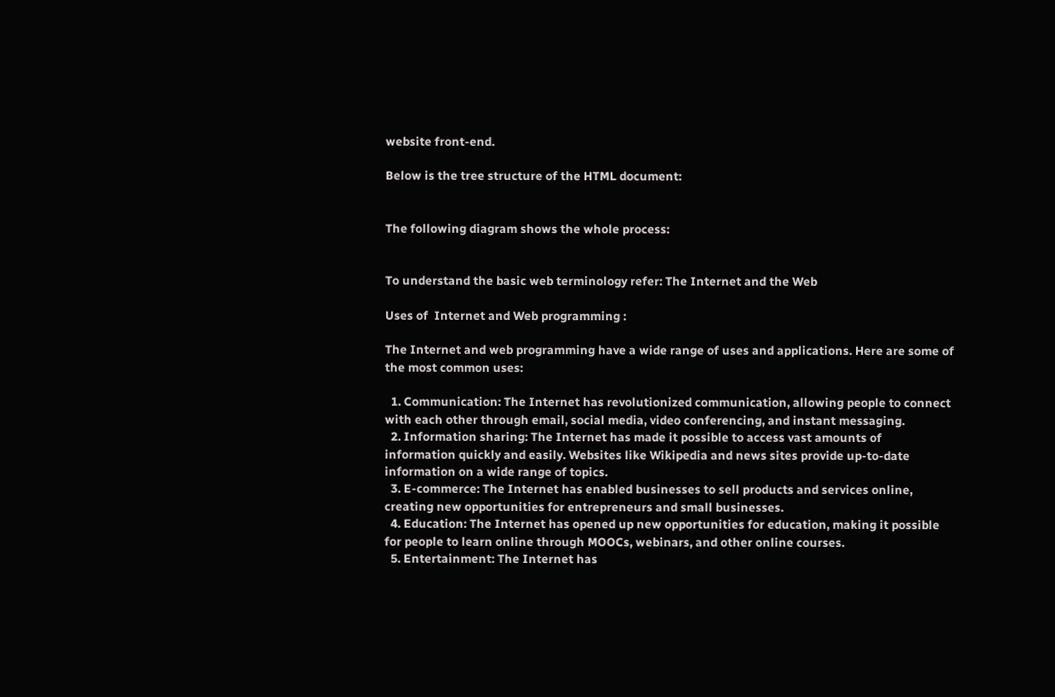website front-end.

Below is the tree structure of the HTML document:


The following diagram shows the whole process:


To understand the basic web terminology refer: The Internet and the Web

Uses of  Internet and Web programming :

The Internet and web programming have a wide range of uses and applications. Here are some of the most common uses:

  1. Communication: The Internet has revolutionized communication, allowing people to connect with each other through email, social media, video conferencing, and instant messaging.
  2. Information sharing: The Internet has made it possible to access vast amounts of information quickly and easily. Websites like Wikipedia and news sites provide up-to-date information on a wide range of topics.
  3. E-commerce: The Internet has enabled businesses to sell products and services online, creating new opportunities for entrepreneurs and small businesses.
  4. Education: The Internet has opened up new opportunities for education, making it possible for people to learn online through MOOCs, webinars, and other online courses.
  5. Entertainment: The Internet has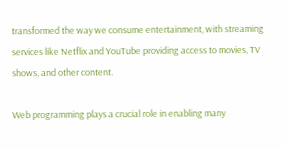transformed the way we consume entertainment, with streaming services like Netflix and YouTube providing access to movies, TV shows, and other content.

Web programming plays a crucial role in enabling many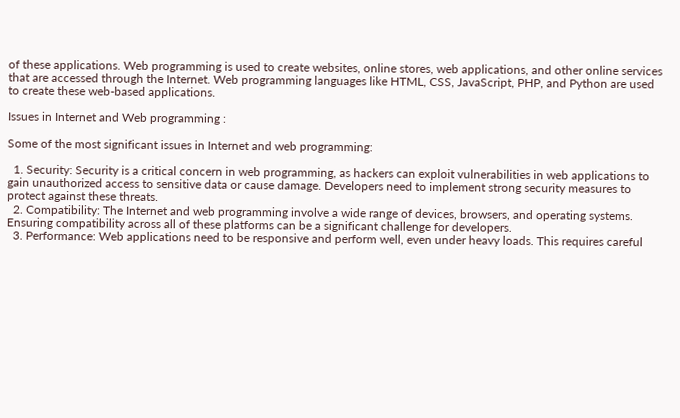of these applications. Web programming is used to create websites, online stores, web applications, and other online services that are accessed through the Internet. Web programming languages like HTML, CSS, JavaScript, PHP, and Python are used to create these web-based applications.

Issues in Internet and Web programming :

Some of the most significant issues in Internet and web programming:

  1. Security: Security is a critical concern in web programming, as hackers can exploit vulnerabilities in web applications to gain unauthorized access to sensitive data or cause damage. Developers need to implement strong security measures to protect against these threats.
  2. Compatibility: The Internet and web programming involve a wide range of devices, browsers, and operating systems. Ensuring compatibility across all of these platforms can be a significant challenge for developers.
  3. Performance: Web applications need to be responsive and perform well, even under heavy loads. This requires careful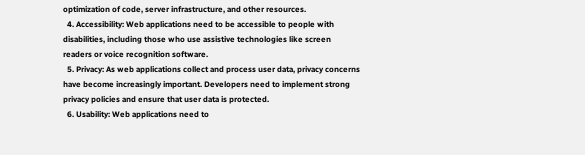optimization of code, server infrastructure, and other resources.
  4. Accessibility: Web applications need to be accessible to people with disabilities, including those who use assistive technologies like screen readers or voice recognition software.
  5. Privacy: As web applications collect and process user data, privacy concerns have become increasingly important. Developers need to implement strong privacy policies and ensure that user data is protected.
  6. Usability: Web applications need to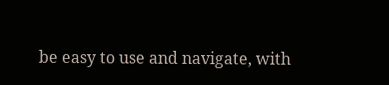be easy to use and navigate, with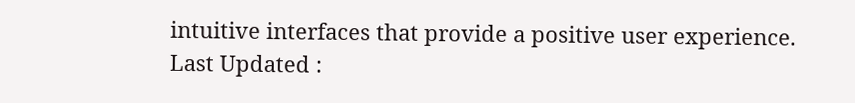intuitive interfaces that provide a positive user experience.
Last Updated :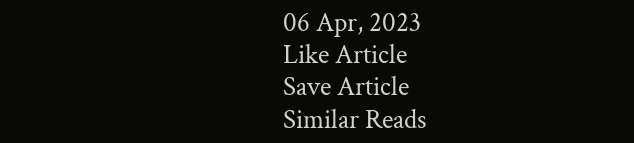06 Apr, 2023
Like Article
Save Article
Similar Reads